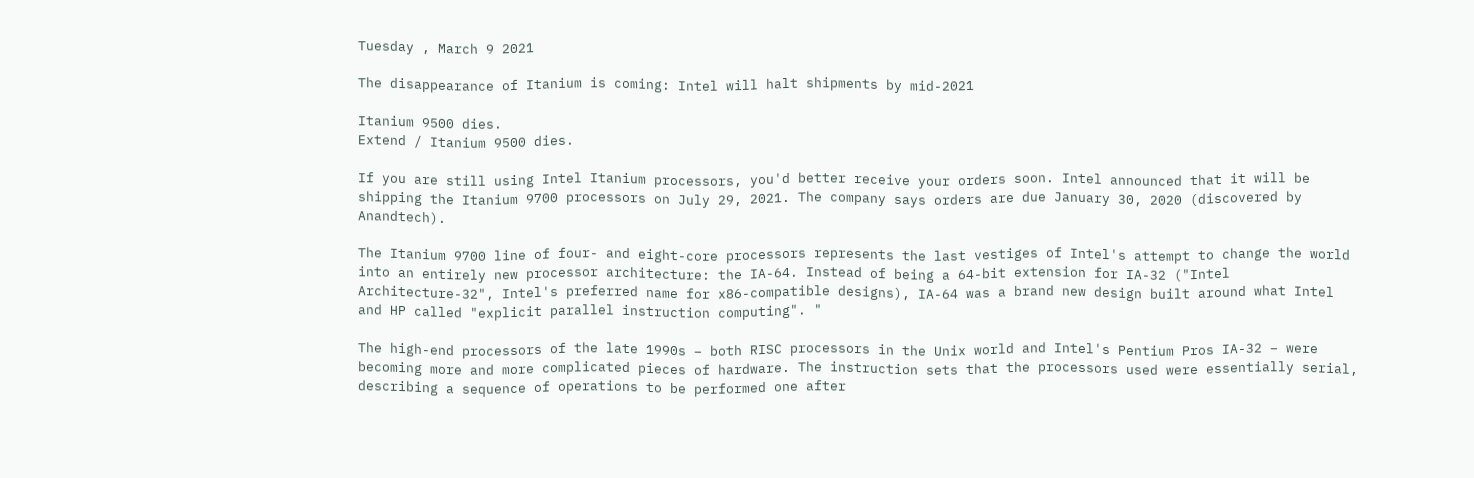Tuesday , March 9 2021

The disappearance of Itanium is coming: Intel will halt shipments by mid-2021

Itanium 9500 dies.
Extend / Itanium 9500 dies.

If you are still using Intel Itanium processors, you'd better receive your orders soon. Intel announced that it will be shipping the Itanium 9700 processors on July 29, 2021. The company says orders are due January 30, 2020 (discovered by Anandtech).

The Itanium 9700 line of four- and eight-core processors represents the last vestiges of Intel's attempt to change the world into an entirely new processor architecture: the IA-64. Instead of being a 64-bit extension for IA-32 ("Intel Architecture-32", Intel's preferred name for x86-compatible designs), IA-64 was a brand new design built around what Intel and HP called "explicit parallel instruction computing". "

The high-end processors of the late 1990s – both RISC processors in the Unix world and Intel's Pentium Pros IA-32 – were becoming more and more complicated pieces of hardware. The instruction sets that the processors used were essentially serial, describing a sequence of operations to be performed one after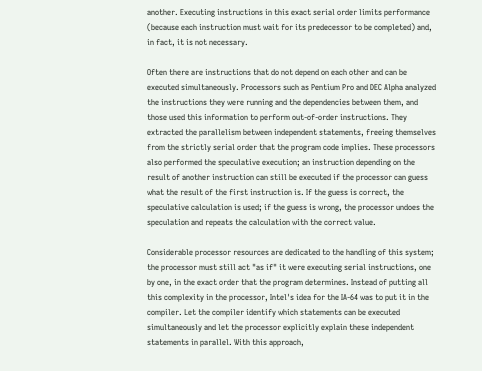another. Executing instructions in this exact serial order limits performance (because each instruction must wait for its predecessor to be completed) and, in fact, it is not necessary.

Often there are instructions that do not depend on each other and can be executed simultaneously. Processors such as Pentium Pro and DEC Alpha analyzed the instructions they were running and the dependencies between them, and those used this information to perform out-of-order instructions. They extracted the parallelism between independent statements, freeing themselves from the strictly serial order that the program code implies. These processors also performed the speculative execution; an instruction depending on the result of another instruction can still be executed if the processor can guess what the result of the first instruction is. If the guess is correct, the speculative calculation is used; if the guess is wrong, the processor undoes the speculation and repeats the calculation with the correct value.

Considerable processor resources are dedicated to the handling of this system; the processor must still act "as if" it were executing serial instructions, one by one, in the exact order that the program determines. Instead of putting all this complexity in the processor, Intel's idea for the IA-64 was to put it in the compiler. Let the compiler identify which statements can be executed simultaneously and let the processor explicitly explain these independent statements in parallel. With this approach,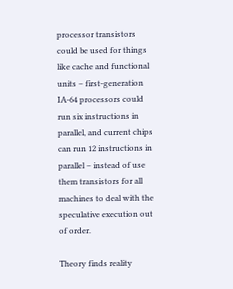processor transistors could be used for things like cache and functional units – first-generation IA-64 processors could run six instructions in parallel, and current chips can run 12 instructions in parallel – instead of use them transistors for all machines to deal with the speculative execution out of order.

Theory finds reality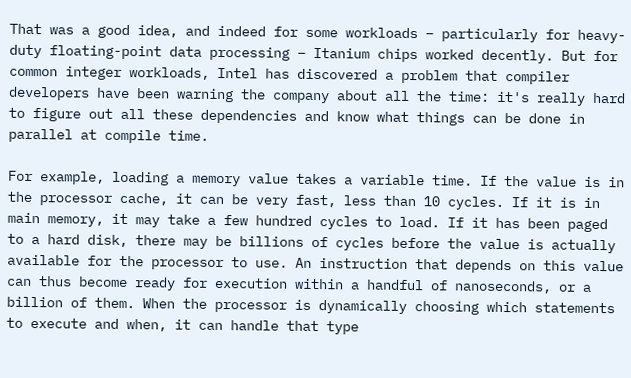That was a good idea, and indeed for some workloads – particularly for heavy-duty floating-point data processing – Itanium chips worked decently. But for common integer workloads, Intel has discovered a problem that compiler developers have been warning the company about all the time: it's really hard to figure out all these dependencies and know what things can be done in parallel at compile time.

For example, loading a memory value takes a variable time. If the value is in the processor cache, it can be very fast, less than 10 cycles. If it is in main memory, it may take a few hundred cycles to load. If it has been paged to a hard disk, there may be billions of cycles before the value is actually available for the processor to use. An instruction that depends on this value can thus become ready for execution within a handful of nanoseconds, or a billion of them. When the processor is dynamically choosing which statements to execute and when, it can handle that type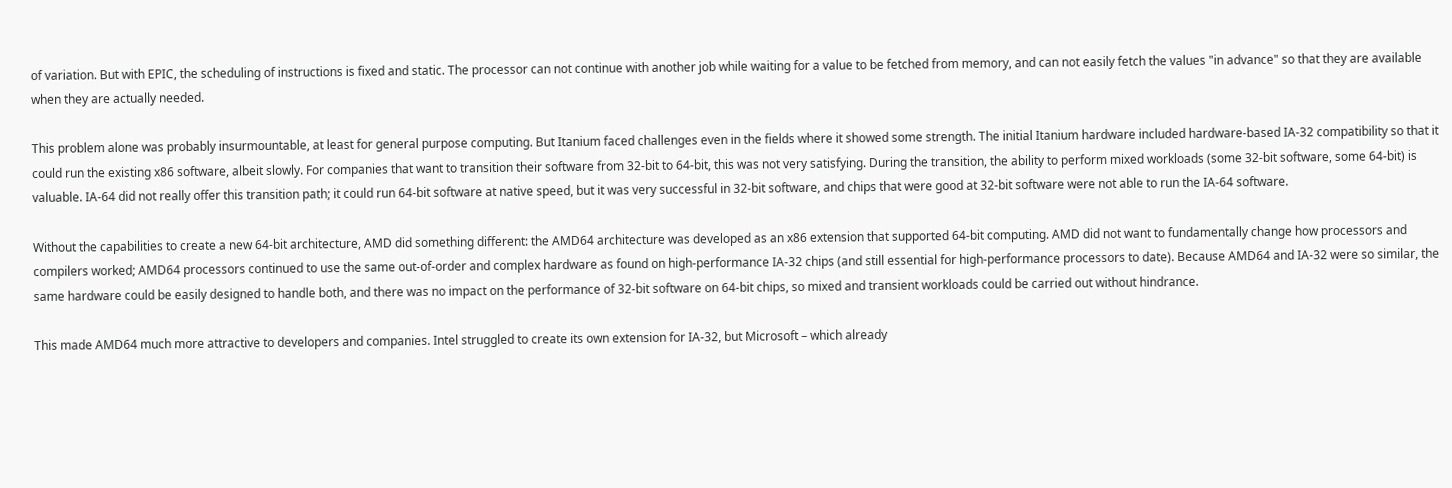of variation. But with EPIC, the scheduling of instructions is fixed and static. The processor can not continue with another job while waiting for a value to be fetched from memory, and can not easily fetch the values "in advance" so that they are available when they are actually needed.

This problem alone was probably insurmountable, at least for general purpose computing. But Itanium faced challenges even in the fields where it showed some strength. The initial Itanium hardware included hardware-based IA-32 compatibility so that it could run the existing x86 software, albeit slowly. For companies that want to transition their software from 32-bit to 64-bit, this was not very satisfying. During the transition, the ability to perform mixed workloads (some 32-bit software, some 64-bit) is valuable. IA-64 did not really offer this transition path; it could run 64-bit software at native speed, but it was very successful in 32-bit software, and chips that were good at 32-bit software were not able to run the IA-64 software.

Without the capabilities to create a new 64-bit architecture, AMD did something different: the AMD64 architecture was developed as an x86 extension that supported 64-bit computing. AMD did not want to fundamentally change how processors and compilers worked; AMD64 processors continued to use the same out-of-order and complex hardware as found on high-performance IA-32 chips (and still essential for high-performance processors to date). Because AMD64 and IA-32 were so similar, the same hardware could be easily designed to handle both, and there was no impact on the performance of 32-bit software on 64-bit chips, so mixed and transient workloads could be carried out without hindrance.

This made AMD64 much more attractive to developers and companies. Intel struggled to create its own extension for IA-32, but Microsoft – which already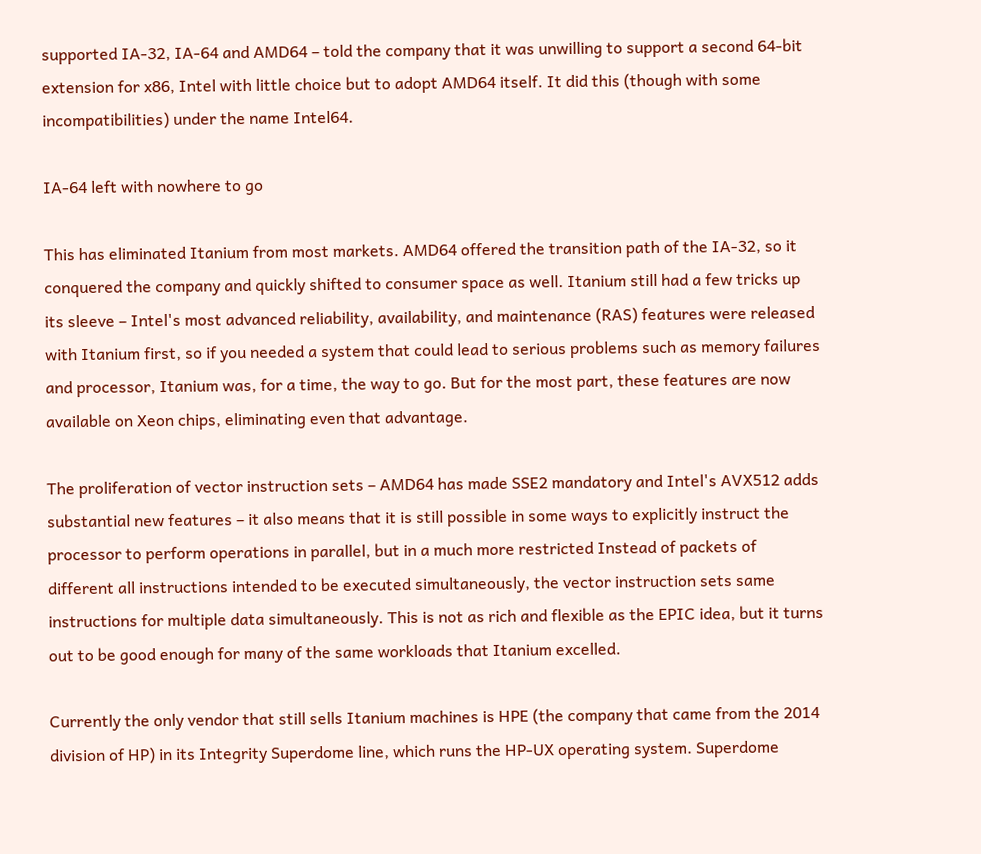supported IA-32, IA-64 and AMD64 – told the company that it was unwilling to support a second 64-bit extension for x86, Intel with little choice but to adopt AMD64 itself. It did this (though with some incompatibilities) under the name Intel64.

IA-64 left with nowhere to go

This has eliminated Itanium from most markets. AMD64 offered the transition path of the IA-32, so it conquered the company and quickly shifted to consumer space as well. Itanium still had a few tricks up its sleeve – Intel's most advanced reliability, availability, and maintenance (RAS) features were released with Itanium first, so if you needed a system that could lead to serious problems such as memory failures and processor, Itanium was, for a time, the way to go. But for the most part, these features are now available on Xeon chips, eliminating even that advantage.

The proliferation of vector instruction sets – AMD64 has made SSE2 mandatory and Intel's AVX512 adds substantial new features – it also means that it is still possible in some ways to explicitly instruct the processor to perform operations in parallel, but in a much more restricted Instead of packets of different all instructions intended to be executed simultaneously, the vector instruction sets same instructions for multiple data simultaneously. This is not as rich and flexible as the EPIC idea, but it turns out to be good enough for many of the same workloads that Itanium excelled.

Currently the only vendor that still sells Itanium machines is HPE (the company that came from the 2014 division of HP) in its Integrity Superdome line, which runs the HP-UX operating system. Superdome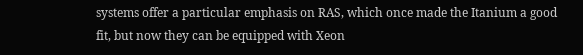systems offer a particular emphasis on RAS, which once made the Itanium a good fit, but now they can be equipped with Xeon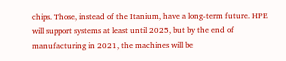chips. Those, instead of the Itanium, have a long-term future. HPE will support systems at least until 2025, but by the end of manufacturing in 2021, the machines will be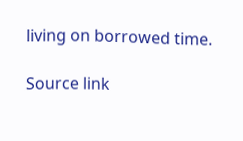living on borrowed time.

Source link